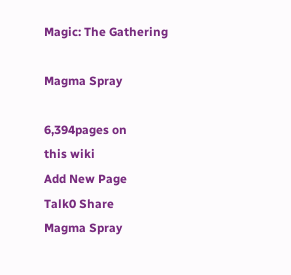Magic: The Gathering

Magma Spray

6,394pages on
this wiki
Add New Page
Talk0 Share
Magma Spray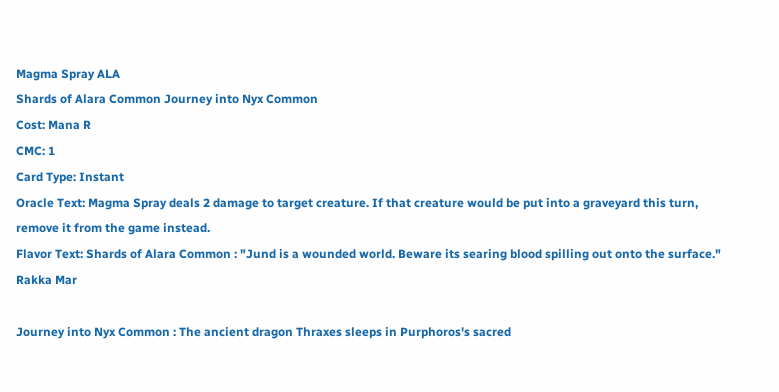Magma Spray ALA
Shards of Alara Common Journey into Nyx Common
Cost: Mana R
CMC: 1
Card Type: Instant
Oracle Text: Magma Spray deals 2 damage to target creature. If that creature would be put into a graveyard this turn, remove it from the game instead.
Flavor Text: Shards of Alara Common : "Jund is a wounded world. Beware its searing blood spilling out onto the surface."
Rakka Mar

Journey into Nyx Common : The ancient dragon Thraxes sleeps in Purphoros's sacred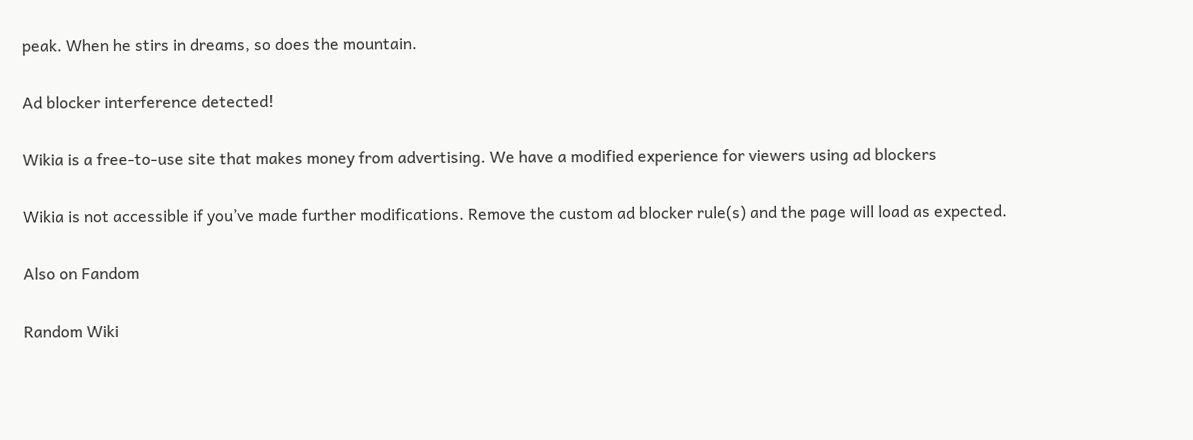peak. When he stirs in dreams, so does the mountain.

Ad blocker interference detected!

Wikia is a free-to-use site that makes money from advertising. We have a modified experience for viewers using ad blockers

Wikia is not accessible if you’ve made further modifications. Remove the custom ad blocker rule(s) and the page will load as expected.

Also on Fandom

Random Wiki